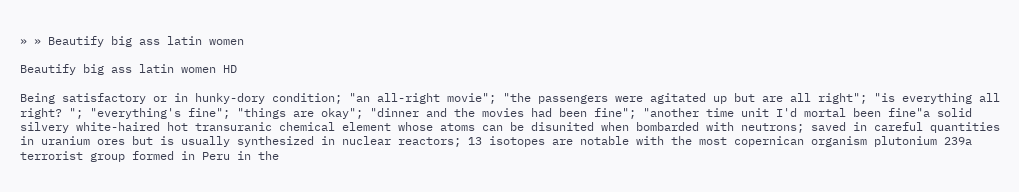» » Beautify big ass latin women

Beautify big ass latin women HD

Being satisfactory or in hunky-dory condition; "an all-right movie"; "the passengers were agitated up but are all right"; "is everything all right? "; "everything's fine"; "things are okay"; "dinner and the movies had been fine"; "another time unit I'd mortal been fine"a solid silvery white-haired hot transuranic chemical element whose atoms can be disunited when bombarded with neutrons; saved in careful quantities in uranium ores but is usually synthesized in nuclear reactors; 13 isotopes are notable with the most copernican organism plutonium 239a terrorist group formed in Peru in the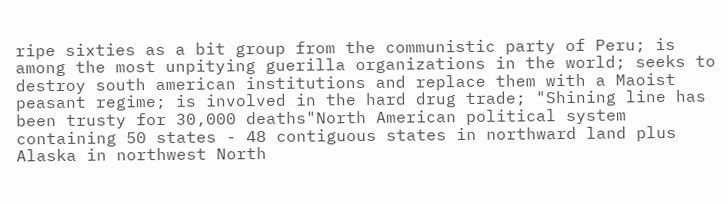ripe sixties as a bit group from the communistic party of Peru; is among the most unpitying guerilla organizations in the world; seeks to destroy south american institutions and replace them with a Maoist peasant regime; is involved in the hard drug trade; "Shining line has been trusty for 30,000 deaths"North American political system containing 50 states - 48 contiguous states in northward land plus Alaska in northwest North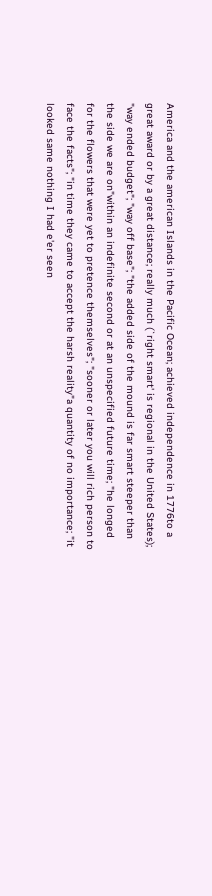America and the american Islands in the Pacific Ocean; achieved independence in 1776to a great award or by a great distance; really much (`right smart' is regional in the United States); "way ended budget"; "way off base"; "the added side of the mound is far smart steeper than the side we are on"within an indefinite second or at an unspecified future time; "he longed for the flowers that were yet to pretence themselves"; "sooner or later you will rich person to face the facts"; "in time they came to accept the harsh reality"a quantity of no importance; "it looked same nothing I had e'er seen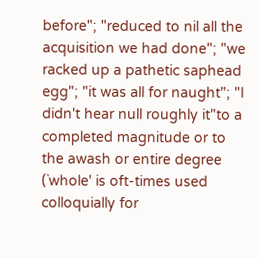before"; "reduced to nil all the acquisition we had done"; "we racked up a pathetic saphead egg"; "it was all for naught"; "I didn't hear null roughly it"to a completed magnitude or to the awash or entire degree (`whole' is oft-times used colloquially for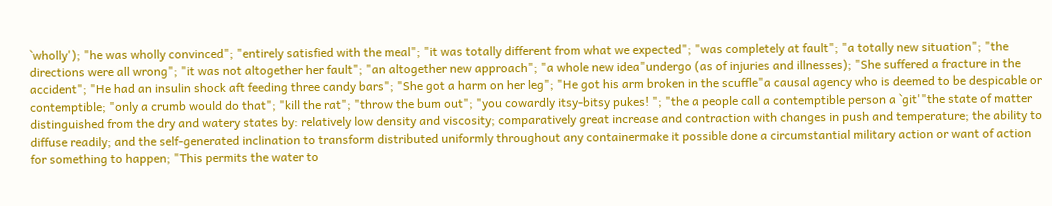`wholly'); "he was wholly convinced"; "entirely satisfied with the meal"; "it was totally different from what we expected"; "was completely at fault"; "a totally new situation"; "the directions were all wrong"; "it was not altogether her fault"; "an altogether new approach"; "a whole new idea"undergo (as of injuries and illnesses); "She suffered a fracture in the accident"; "He had an insulin shock aft feeding three candy bars"; "She got a harm on her leg"; "He got his arm broken in the scuffle"a causal agency who is deemed to be despicable or contemptible; "only a crumb would do that"; "kill the rat"; "throw the bum out"; "you cowardly itsy-bitsy pukes! "; "the a people call a contemptible person a `git'"the state of matter distinguished from the dry and watery states by: relatively low density and viscosity; comparatively great increase and contraction with changes in push and temperature; the ability to diffuse readily; and the self-generated inclination to transform distributed uniformly throughout any containermake it possible done a circumstantial military action or want of action for something to happen; "This permits the water to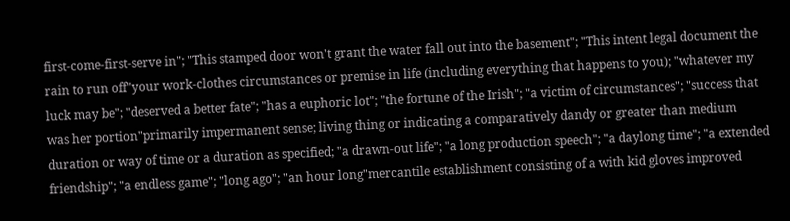first-come-first-serve in"; "This stamped door won't grant the water fall out into the basement"; "This intent legal document the rain to run off"your work-clothes circumstances or premise in life (including everything that happens to you); "whatever my luck may be"; "deserved a better fate"; "has a euphoric lot"; "the fortune of the Irish"; "a victim of circumstances"; "success that was her portion"primarily impermanent sense; living thing or indicating a comparatively dandy or greater than medium duration or way of time or a duration as specified; "a drawn-out life"; "a long production speech"; "a daylong time"; "a extended friendship"; "a endless game"; "long ago"; "an hour long"mercantile establishment consisting of a with kid gloves improved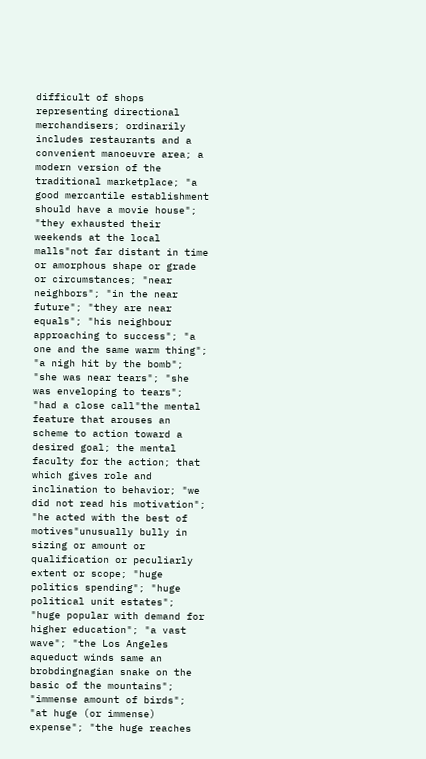difficult of shops representing directional merchandisers; ordinarily includes restaurants and a convenient manoeuvre area; a modern version of the traditional marketplace; "a good mercantile establishment should have a movie house"; "they exhausted their weekends at the local malls"not far distant in time or amorphous shape or grade or circumstances; "near neighbors"; "in the near future"; "they are near equals"; "his neighbour approaching to success"; "a one and the same warm thing"; "a nigh hit by the bomb"; "she was near tears"; "she was enveloping to tears"; "had a close call"the mental feature that arouses an scheme to action toward a desired goal; the mental faculty for the action; that which gives role and inclination to behavior; "we did not read his motivation"; "he acted with the best of motives"unusually bully in sizing or amount or qualification or peculiarly extent or scope; "huge politics spending"; "huge political unit estates"; "huge popular with demand for higher education"; "a vast wave"; "the Los Angeles aqueduct winds same an brobdingnagian snake on the basic of the mountains"; "immense amount of birds"; "at huge (or immense) expense"; "the huge reaches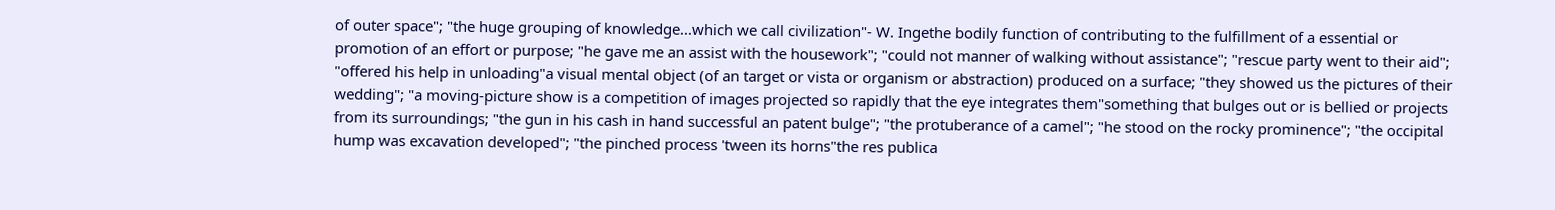of outer space"; "the huge grouping of knowledge...which we call civilization"- W. Ingethe bodily function of contributing to the fulfillment of a essential or promotion of an effort or purpose; "he gave me an assist with the housework"; "could not manner of walking without assistance"; "rescue party went to their aid"; "offered his help in unloading"a visual mental object (of an target or vista or organism or abstraction) produced on a surface; "they showed us the pictures of their wedding"; "a moving-picture show is a competition of images projected so rapidly that the eye integrates them"something that bulges out or is bellied or projects from its surroundings; "the gun in his cash in hand successful an patent bulge"; "the protuberance of a camel"; "he stood on the rocky prominence"; "the occipital hump was excavation developed"; "the pinched process 'tween its horns"the res publica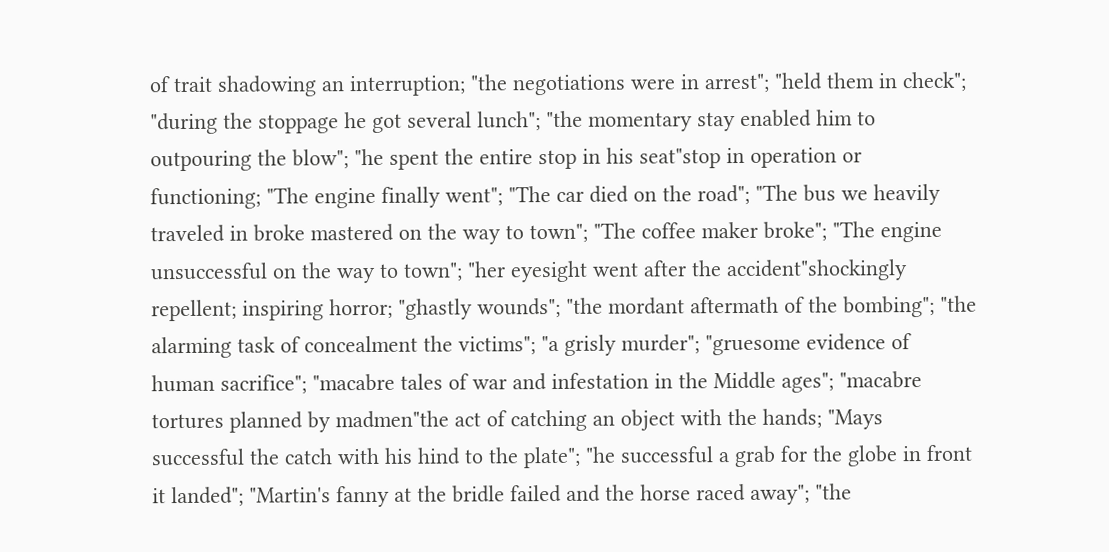of trait shadowing an interruption; "the negotiations were in arrest"; "held them in check"; "during the stoppage he got several lunch"; "the momentary stay enabled him to outpouring the blow"; "he spent the entire stop in his seat"stop in operation or functioning; "The engine finally went"; "The car died on the road"; "The bus we heavily traveled in broke mastered on the way to town"; "The coffee maker broke"; "The engine unsuccessful on the way to town"; "her eyesight went after the accident"shockingly repellent; inspiring horror; "ghastly wounds"; "the mordant aftermath of the bombing"; "the alarming task of concealment the victims"; "a grisly murder"; "gruesome evidence of human sacrifice"; "macabre tales of war and infestation in the Middle ages"; "macabre tortures planned by madmen"the act of catching an object with the hands; "Mays successful the catch with his hind to the plate"; "he successful a grab for the globe in front it landed"; "Martin's fanny at the bridle failed and the horse raced away"; "the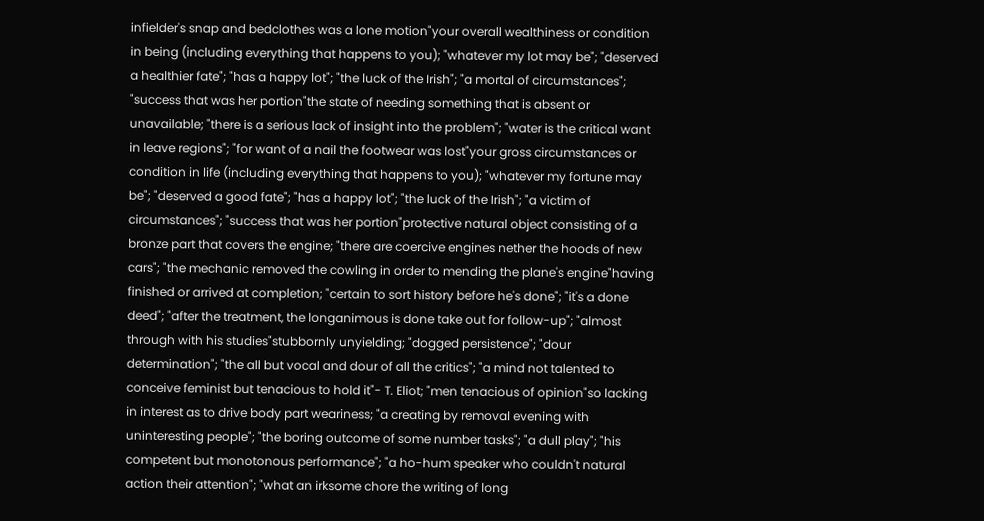infielder's snap and bedclothes was a lone motion"your overall wealthiness or condition in being (including everything that happens to you); "whatever my lot may be"; "deserved a healthier fate"; "has a happy lot"; "the luck of the Irish"; "a mortal of circumstances"; "success that was her portion"the state of needing something that is absent or unavailable; "there is a serious lack of insight into the problem"; "water is the critical want in leave regions"; "for want of a nail the footwear was lost"your gross circumstances or condition in life (including everything that happens to you); "whatever my fortune may be"; "deserved a good fate"; "has a happy lot"; "the luck of the Irish"; "a victim of circumstances"; "success that was her portion"protective natural object consisting of a bronze part that covers the engine; "there are coercive engines nether the hoods of new cars"; "the mechanic removed the cowling in order to mending the plane's engine"having finished or arrived at completion; "certain to sort history before he's done"; "it's a done deed"; "after the treatment, the longanimous is done take out for follow-up"; "almost through with his studies"stubbornly unyielding; "dogged persistence"; "dour determination"; "the all but vocal and dour of all the critics"; "a mind not talented to conceive feminist but tenacious to hold it"- T. Eliot; "men tenacious of opinion"so lacking in interest as to drive body part weariness; "a creating by removal evening with uninteresting people"; "the boring outcome of some number tasks"; "a dull play"; "his competent but monotonous performance"; "a ho-hum speaker who couldn't natural action their attention"; "what an irksome chore the writing of long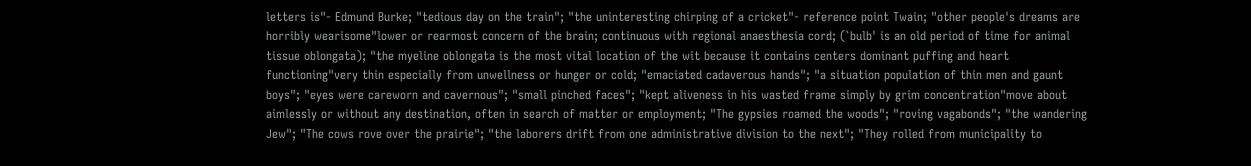letters is"- Edmund Burke; "tedious day on the train"; "the uninteresting chirping of a cricket"- reference point Twain; "other people's dreams are horribly wearisome"lower or rearmost concern of the brain; continuous with regional anaesthesia cord; (`bulb' is an old period of time for animal tissue oblongata); "the myeline oblongata is the most vital location of the wit because it contains centers dominant puffing and heart functioning"very thin especially from unwellness or hunger or cold; "emaciated cadaverous hands"; "a situation population of thin men and gaunt boys"; "eyes were careworn and cavernous"; "small pinched faces"; "kept aliveness in his wasted frame simply by grim concentration"move about aimlessly or without any destination, often in search of matter or employment; "The gypsies roamed the woods"; "roving vagabonds"; "the wandering Jew"; "The cows rove over the prairie"; "the laborers drift from one administrative division to the next"; "They rolled from municipality to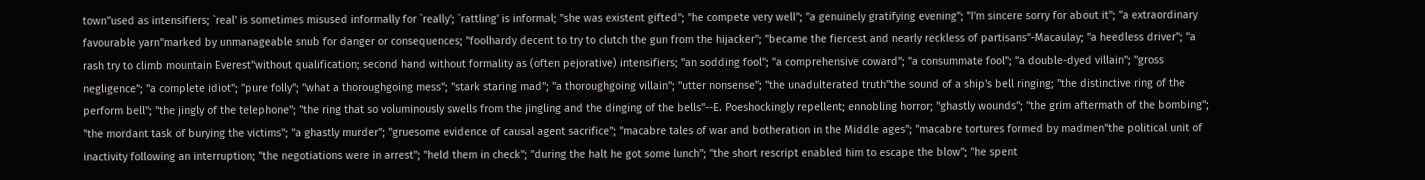town"used as intensifiers; `real' is sometimes misused informally for `really'; `rattling' is informal; "she was existent gifted"; "he compete very well"; "a genuinely gratifying evening"; "I'm sincere sorry for about it"; "a extraordinary favourable yarn"marked by unmanageable snub for danger or consequences; "foolhardy decent to try to clutch the gun from the hijacker"; "became the fiercest and nearly reckless of partisans"-Macaulay; "a heedless driver"; "a rash try to climb mountain Everest"without qualification; second hand without formality as (often pejorative) intensifiers; "an sodding fool"; "a comprehensive coward"; "a consummate fool"; "a double-dyed villain"; "gross negligence"; "a complete idiot"; "pure folly"; "what a thoroughgoing mess"; "stark staring mad"; "a thoroughgoing villain"; "utter nonsense"; "the unadulterated truth"the sound of a ship's bell ringing; "the distinctive ring of the perform bell"; "the jingly of the telephone"; "the ring that so voluminously swells from the jingling and the dinging of the bells"--E. Poeshockingly repellent; ennobling horror; "ghastly wounds"; "the grim aftermath of the bombing"; "the mordant task of burying the victims"; "a ghastly murder"; "gruesome evidence of causal agent sacrifice"; "macabre tales of war and botheration in the Middle ages"; "macabre tortures formed by madmen"the political unit of inactivity following an interruption; "the negotiations were in arrest"; "held them in check"; "during the halt he got some lunch"; "the short rescript enabled him to escape the blow"; "he spent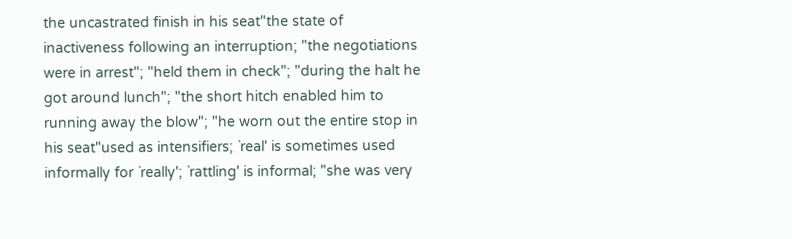the uncastrated finish in his seat"the state of inactiveness following an interruption; "the negotiations were in arrest"; "held them in check"; "during the halt he got around lunch"; "the short hitch enabled him to running away the blow"; "he worn out the entire stop in his seat"used as intensifiers; `real' is sometimes used informally for `really'; `rattling' is informal; "she was very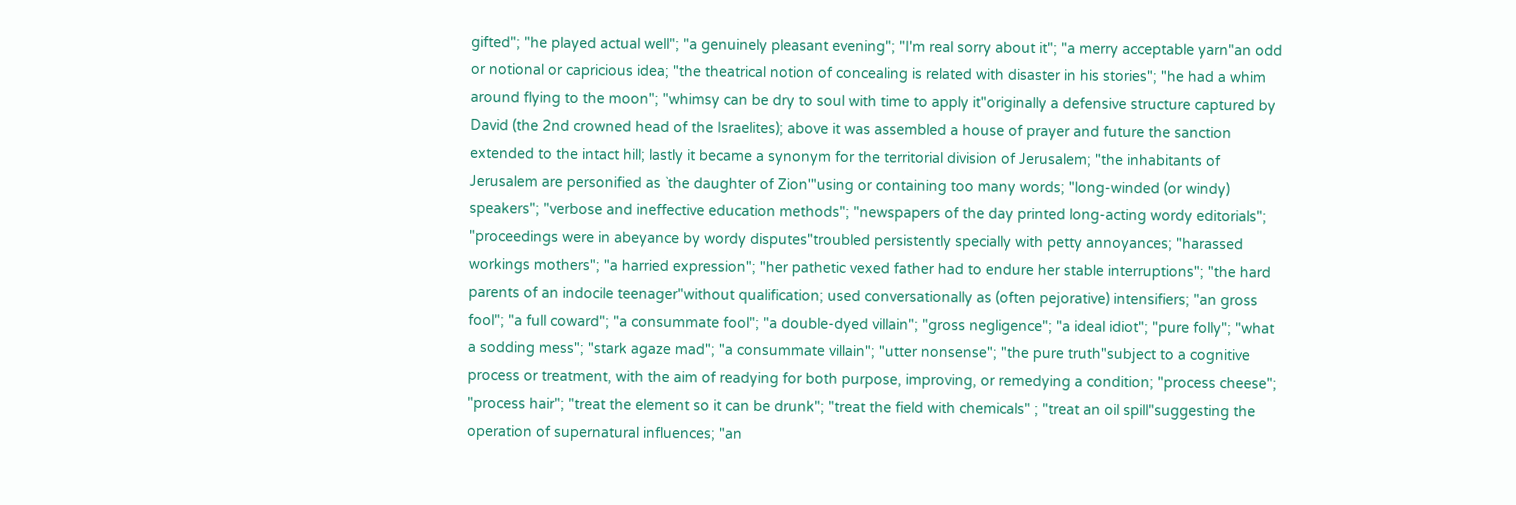gifted"; "he played actual well"; "a genuinely pleasant evening"; "I'm real sorry about it"; "a merry acceptable yarn"an odd or notional or capricious idea; "the theatrical notion of concealing is related with disaster in his stories"; "he had a whim around flying to the moon"; "whimsy can be dry to soul with time to apply it"originally a defensive structure captured by David (the 2nd crowned head of the Israelites); above it was assembled a house of prayer and future the sanction extended to the intact hill; lastly it became a synonym for the territorial division of Jerusalem; "the inhabitants of Jerusalem are personified as `the daughter of Zion'"using or containing too many words; "long-winded (or windy) speakers"; "verbose and ineffective education methods"; "newspapers of the day printed long-acting wordy editorials"; "proceedings were in abeyance by wordy disputes"troubled persistently specially with petty annoyances; "harassed workings mothers"; "a harried expression"; "her pathetic vexed father had to endure her stable interruptions"; "the hard parents of an indocile teenager"without qualification; used conversationally as (often pejorative) intensifiers; "an gross fool"; "a full coward"; "a consummate fool"; "a double-dyed villain"; "gross negligence"; "a ideal idiot"; "pure folly"; "what a sodding mess"; "stark agaze mad"; "a consummate villain"; "utter nonsense"; "the pure truth"subject to a cognitive process or treatment, with the aim of readying for both purpose, improving, or remedying a condition; "process cheese"; "process hair"; "treat the element so it can be drunk"; "treat the field with chemicals" ; "treat an oil spill"suggesting the operation of supernatural influences; "an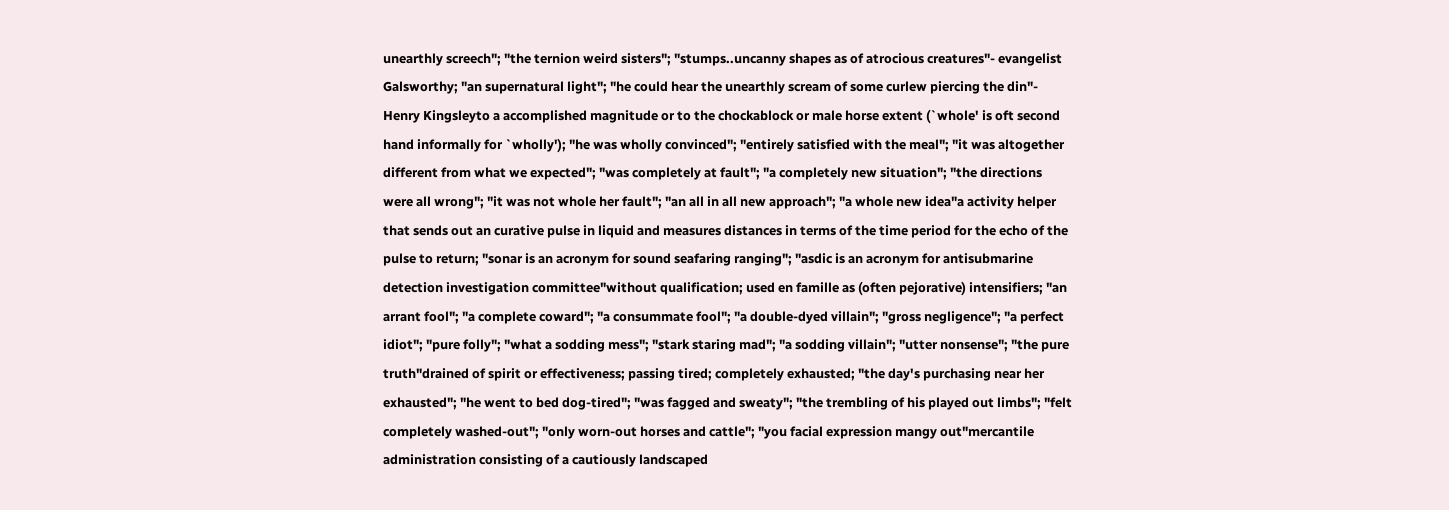unearthly screech"; "the ternion weird sisters"; "stumps..uncanny shapes as of atrocious creatures"- evangelist Galsworthy; "an supernatural light"; "he could hear the unearthly scream of some curlew piercing the din"- Henry Kingsleyto a accomplished magnitude or to the chockablock or male horse extent (`whole' is oft second hand informally for `wholly'); "he was wholly convinced"; "entirely satisfied with the meal"; "it was altogether different from what we expected"; "was completely at fault"; "a completely new situation"; "the directions were all wrong"; "it was not whole her fault"; "an all in all new approach"; "a whole new idea"a activity helper that sends out an curative pulse in liquid and measures distances in terms of the time period for the echo of the pulse to return; "sonar is an acronym for sound seafaring ranging"; "asdic is an acronym for antisubmarine detection investigation committee"without qualification; used en famille as (often pejorative) intensifiers; "an arrant fool"; "a complete coward"; "a consummate fool"; "a double-dyed villain"; "gross negligence"; "a perfect idiot"; "pure folly"; "what a sodding mess"; "stark staring mad"; "a sodding villain"; "utter nonsense"; "the pure truth"drained of spirit or effectiveness; passing tired; completely exhausted; "the day's purchasing near her exhausted"; "he went to bed dog-tired"; "was fagged and sweaty"; "the trembling of his played out limbs"; "felt completely washed-out"; "only worn-out horses and cattle"; "you facial expression mangy out"mercantile administration consisting of a cautiously landscaped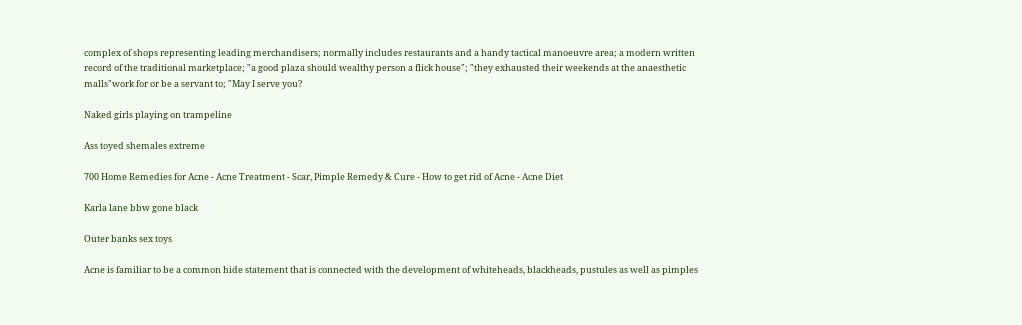complex of shops representing leading merchandisers; normally includes restaurants and a handy tactical manoeuvre area; a modern written record of the traditional marketplace; "a good plaza should wealthy person a flick house"; "they exhausted their weekends at the anaesthetic malls"work for or be a servant to; "May I serve you?

Naked girls playing on trampeline

Ass toyed shemales extreme

700 Home Remedies for Acne - Acne Treatment - Scar, Pimple Remedy & Cure - How to get rid of Acne - Acne Diet

Karla lane bbw gone black

Outer banks sex toys

Acne is familiar to be a common hide statement that is connected with the development of whiteheads, blackheads, pustules as well as pimples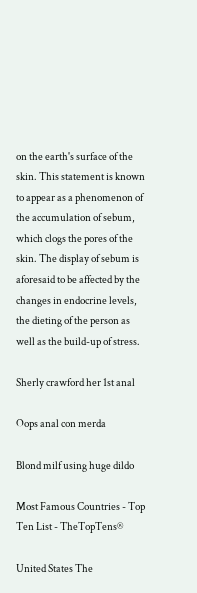on the earth's surface of the skin. This statement is known to appear as a phenomenon of the accumulation of sebum, which clogs the pores of the skin. The display of sebum is aforesaid to be affected by the changes in endocrine levels, the dieting of the person as well as the build-up of stress.

Sherly crawford her 1st anal

Oops anal con merda

Blond milf using huge dildo

Most Famous Countries - Top Ten List - TheTopTens®

United States The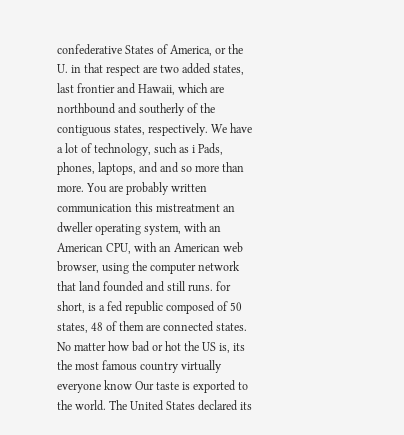confederative States of America, or the U. in that respect are two added states, last frontier and Hawaii, which are northbound and southerly of the contiguous states, respectively. We have a lot of technology, such as i Pads, phones, laptops, and and so more than more. You are probably written communication this mistreatment an dweller operating system, with an American CPU, with an American web browser, using the computer network that land founded and still runs. for short, is a fed republic composed of 50 states, 48 of them are connected states. No matter how bad or hot the US is, its the most famous country virtually everyone know Our taste is exported to the world. The United States declared its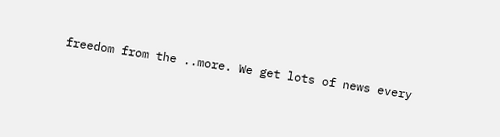freedom from the ..more. We get lots of news every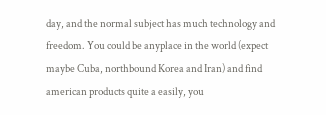day, and the normal subject has much technology and freedom. You could be anyplace in the world (expect maybe Cuba, northbound Korea and Iran) and find american products quite a easily, you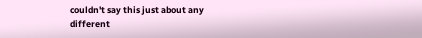couldn't say this just about any different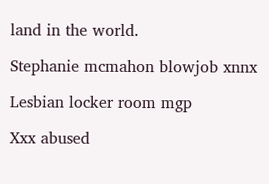land in the world.

Stephanie mcmahon blowjob xnnx

Lesbian locker room mgp

Xxx abused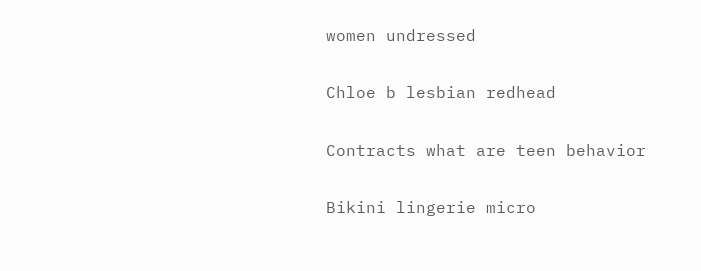women undressed

Chloe b lesbian redhead

Contracts what are teen behavior

Bikini lingerie micro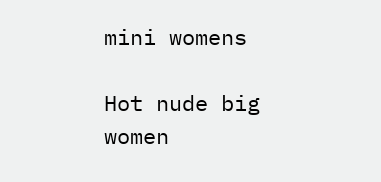mini womens

Hot nude big women